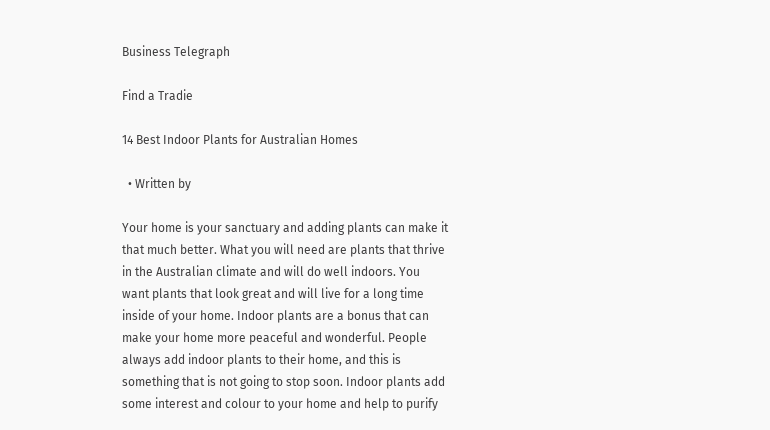Business Telegraph

Find a Tradie

14 Best Indoor Plants for Australian Homes

  • Written by

Your home is your sanctuary and adding plants can make it that much better. What you will need are plants that thrive in the Australian climate and will do well indoors. You want plants that look great and will live for a long time inside of your home. Indoor plants are a bonus that can make your home more peaceful and wonderful. People always add indoor plants to their home, and this is something that is not going to stop soon. Indoor plants add some interest and colour to your home and help to purify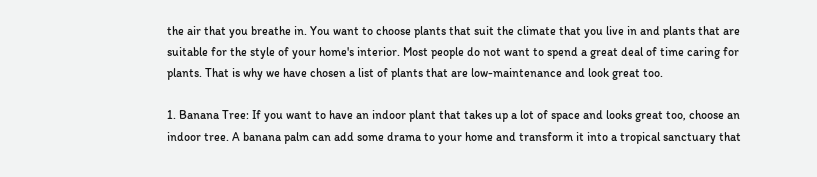the air that you breathe in. You want to choose plants that suit the climate that you live in and plants that are suitable for the style of your home's interior. Most people do not want to spend a great deal of time caring for plants. That is why we have chosen a list of plants that are low-maintenance and look great too.

1. Banana Tree: If you want to have an indoor plant that takes up a lot of space and looks great too, choose an indoor tree. A banana palm can add some drama to your home and transform it into a tropical sanctuary that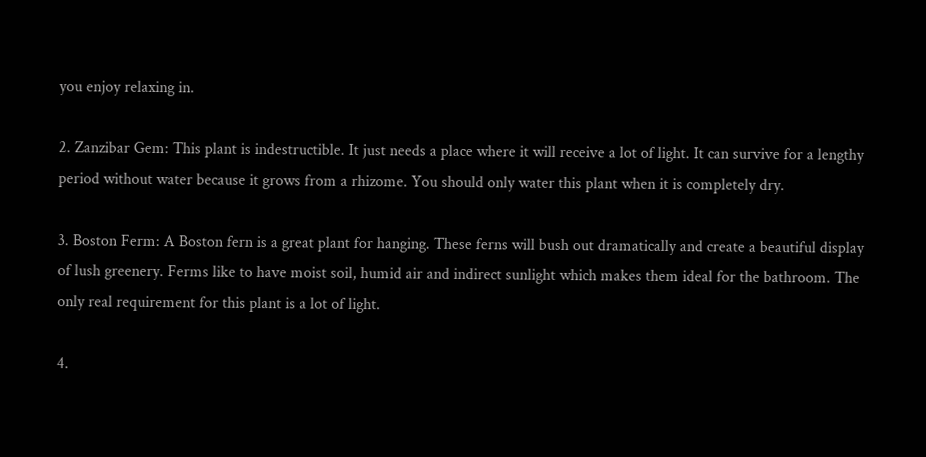you enjoy relaxing in.

2. Zanzibar Gem: This plant is indestructible. It just needs a place where it will receive a lot of light. It can survive for a lengthy period without water because it grows from a rhizome. You should only water this plant when it is completely dry.

3. Boston Ferm: A Boston fern is a great plant for hanging. These ferns will bush out dramatically and create a beautiful display of lush greenery. Ferms like to have moist soil, humid air and indirect sunlight which makes them ideal for the bathroom. The only real requirement for this plant is a lot of light.

4.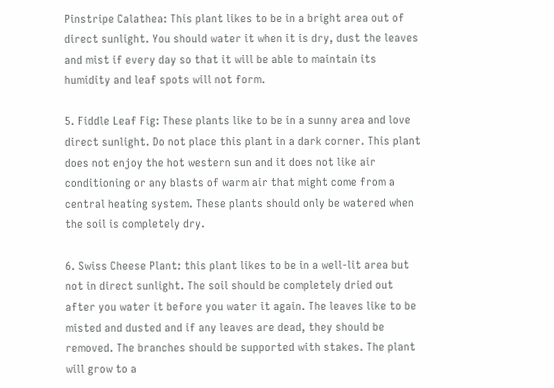Pinstripe Calathea: This plant likes to be in a bright area out of direct sunlight. You should water it when it is dry, dust the leaves and mist if every day so that it will be able to maintain its humidity and leaf spots will not form.

5. Fiddle Leaf Fig: These plants like to be in a sunny area and love direct sunlight. Do not place this plant in a dark corner. This plant does not enjoy the hot western sun and it does not like air conditioning or any blasts of warm air that might come from a central heating system. These plants should only be watered when the soil is completely dry.

6. Swiss Cheese Plant: this plant likes to be in a well-lit area but not in direct sunlight. The soil should be completely dried out after you water it before you water it again. The leaves like to be misted and dusted and if any leaves are dead, they should be removed. The branches should be supported with stakes. The plant will grow to a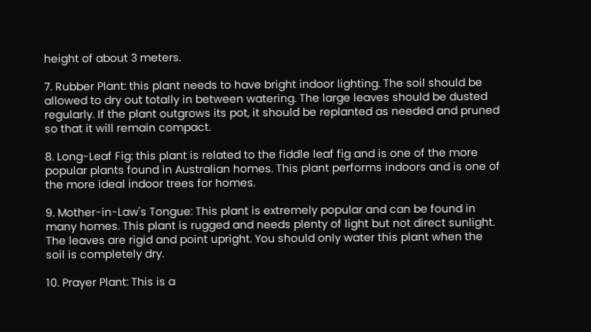height of about 3 meters.

7. Rubber Plant: this plant needs to have bright indoor lighting. The soil should be allowed to dry out totally in between watering. The large leaves should be dusted regularly. If the plant outgrows its pot, it should be replanted as needed and pruned so that it will remain compact.

8. Long-Leaf Fig: this plant is related to the fiddle leaf fig and is one of the more popular plants found in Australian homes. This plant performs indoors and is one of the more ideal indoor trees for homes.

9. Mother-in-Law's Tongue: This plant is extremely popular and can be found in many homes. This plant is rugged and needs plenty of light but not direct sunlight. The leaves are rigid and point upright. You should only water this plant when the soil is completely dry.

10. Prayer Plant: This is a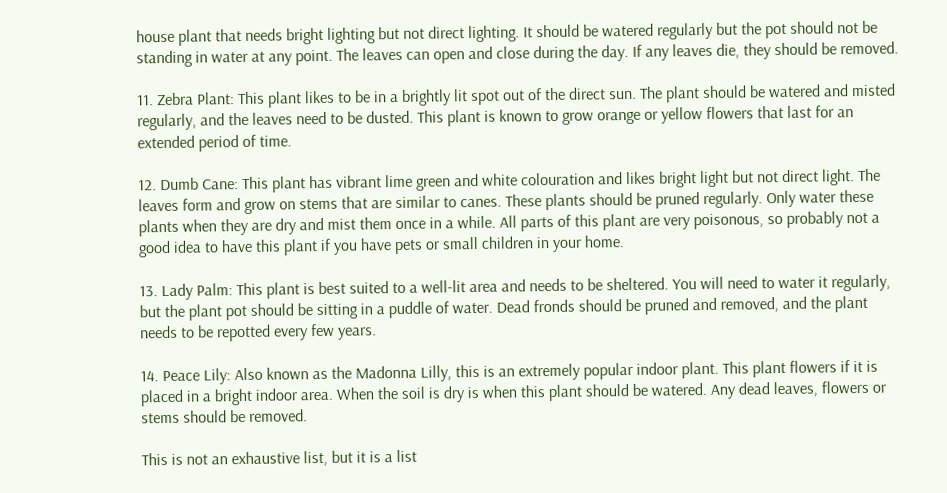house plant that needs bright lighting but not direct lighting. It should be watered regularly but the pot should not be standing in water at any point. The leaves can open and close during the day. If any leaves die, they should be removed.

11. Zebra Plant: This plant likes to be in a brightly lit spot out of the direct sun. The plant should be watered and misted regularly, and the leaves need to be dusted. This plant is known to grow orange or yellow flowers that last for an extended period of time.

12. Dumb Cane: This plant has vibrant lime green and white colouration and likes bright light but not direct light. The leaves form and grow on stems that are similar to canes. These plants should be pruned regularly. Only water these plants when they are dry and mist them once in a while. All parts of this plant are very poisonous, so probably not a good idea to have this plant if you have pets or small children in your home.

13. Lady Palm: This plant is best suited to a well-lit area and needs to be sheltered. You will need to water it regularly, but the plant pot should be sitting in a puddle of water. Dead fronds should be pruned and removed, and the plant needs to be repotted every few years.

14. Peace Lily: Also known as the Madonna Lilly, this is an extremely popular indoor plant. This plant flowers if it is placed in a bright indoor area. When the soil is dry is when this plant should be watered. Any dead leaves, flowers or stems should be removed.

This is not an exhaustive list, but it is a list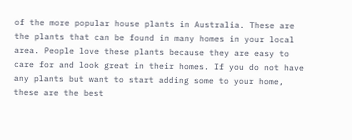of the more popular house plants in Australia. These are the plants that can be found in many homes in your local area. People love these plants because they are easy to care for and look great in their homes. If you do not have any plants but want to start adding some to your home, these are the best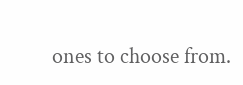ones to choose from.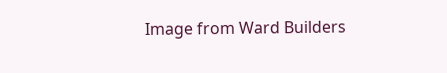Image from Ward Builders